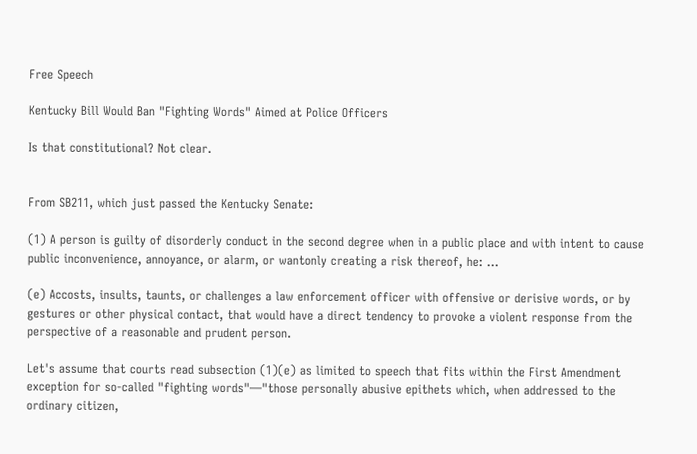Free Speech

Kentucky Bill Would Ban "Fighting Words" Aimed at Police Officers

Is that constitutional? Not clear.


From SB211, which just passed the Kentucky Senate:

(1) A person is guilty of disorderly conduct in the second degree when in a public place and with intent to cause public inconvenience, annoyance, or alarm, or wantonly creating a risk thereof, he: …

(e) Accosts, insults, taunts, or challenges a law enforcement officer with offensive or derisive words, or by gestures or other physical contact, that would have a direct tendency to provoke a violent response from the perspective of a reasonable and prudent person.

Let's assume that courts read subsection (1)(e) as limited to speech that fits within the First Amendment exception for so-called "fighting words"—"those personally abusive epithets which, when addressed to the ordinary citizen,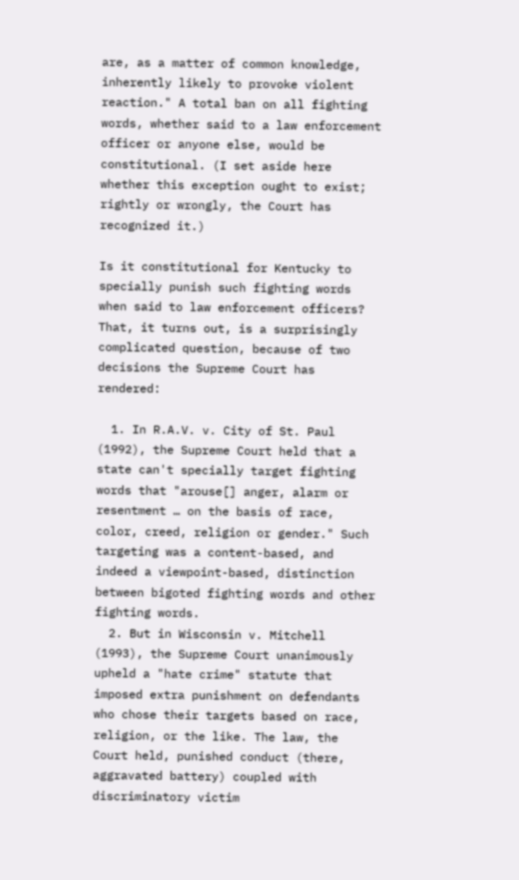are, as a matter of common knowledge, inherently likely to provoke violent reaction." A total ban on all fighting words, whether said to a law enforcement officer or anyone else, would be constitutional. (I set aside here whether this exception ought to exist; rightly or wrongly, the Court has recognized it.)

Is it constitutional for Kentucky to specially punish such fighting words when said to law enforcement officers? That, it turns out, is a surprisingly complicated question, because of two decisions the Supreme Court has rendered:

  1. In R.A.V. v. City of St. Paul (1992), the Supreme Court held that a state can't specially target fighting words that "arouse[] anger, alarm or resentment … on the basis of race, color, creed, religion or gender." Such targeting was a content-based, and indeed a viewpoint-based, distinction between bigoted fighting words and other fighting words.
  2. But in Wisconsin v. Mitchell (1993), the Supreme Court unanimously upheld a "hate crime" statute that imposed extra punishment on defendants who chose their targets based on race, religion, or the like. The law, the Court held, punished conduct (there, aggravated battery) coupled with discriminatory victim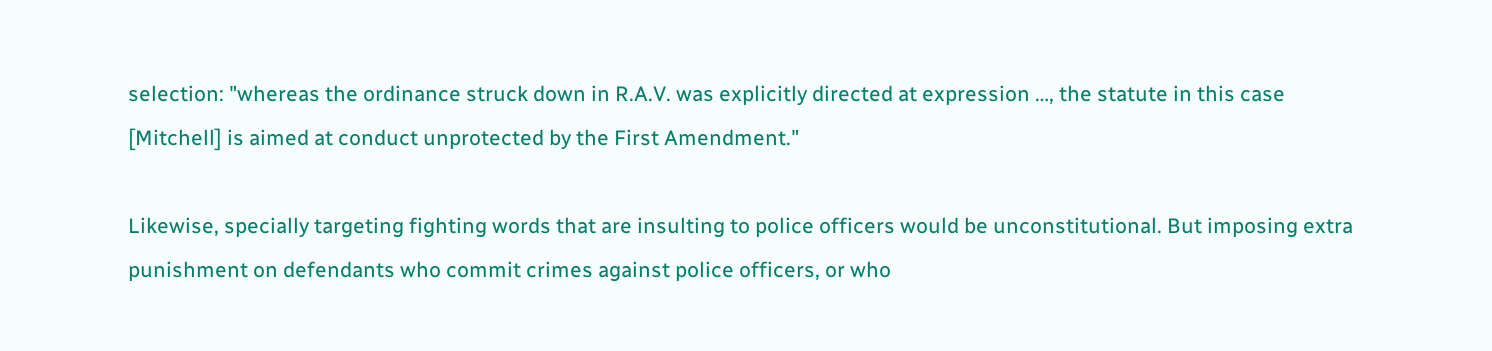selection: "whereas the ordinance struck down in R.A.V. was explicitly directed at expression …, the statute in this case [Mitchell] is aimed at conduct unprotected by the First Amendment."

Likewise, specially targeting fighting words that are insulting to police officers would be unconstitutional. But imposing extra punishment on defendants who commit crimes against police officers, or who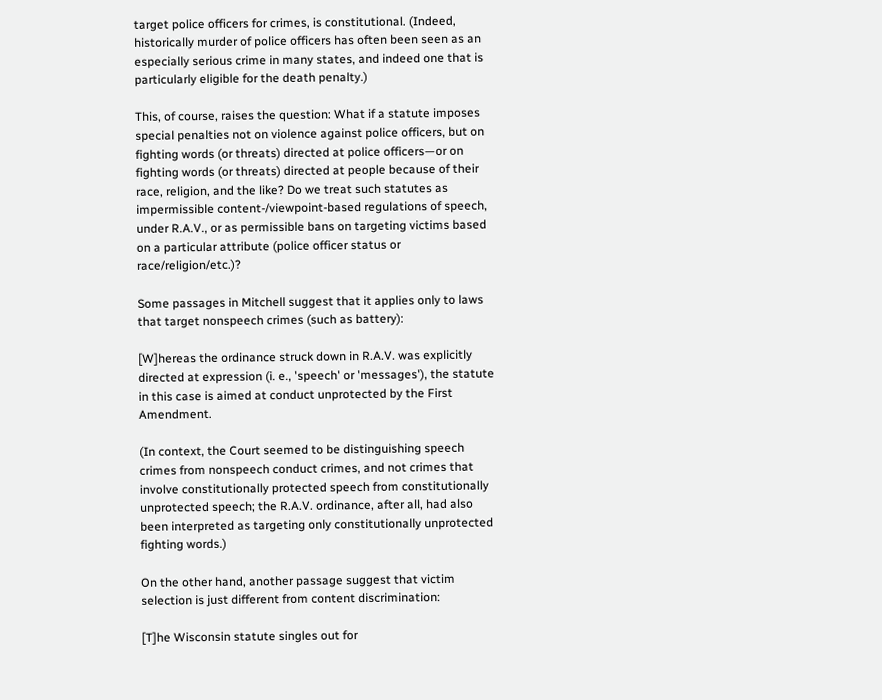target police officers for crimes, is constitutional. (Indeed, historically murder of police officers has often been seen as an especially serious crime in many states, and indeed one that is particularly eligible for the death penalty.)

This, of course, raises the question: What if a statute imposes special penalties not on violence against police officers, but on fighting words (or threats) directed at police officers—or on fighting words (or threats) directed at people because of their race, religion, and the like? Do we treat such statutes as impermissible content-/viewpoint-based regulations of speech, under R.A.V., or as permissible bans on targeting victims based on a particular attribute (police officer status or race/religion/etc.)?

Some passages in Mitchell suggest that it applies only to laws that target nonspeech crimes (such as battery):

[W]hereas the ordinance struck down in R.A.V. was explicitly directed at expression (i. e., 'speech' or 'messages'), the statute in this case is aimed at conduct unprotected by the First Amendment.

(In context, the Court seemed to be distinguishing speech crimes from nonspeech conduct crimes, and not crimes that involve constitutionally protected speech from constitutionally unprotected speech; the R.A.V. ordinance, after all, had also been interpreted as targeting only constitutionally unprotected fighting words.)

On the other hand, another passage suggest that victim selection is just different from content discrimination:

[T]he Wisconsin statute singles out for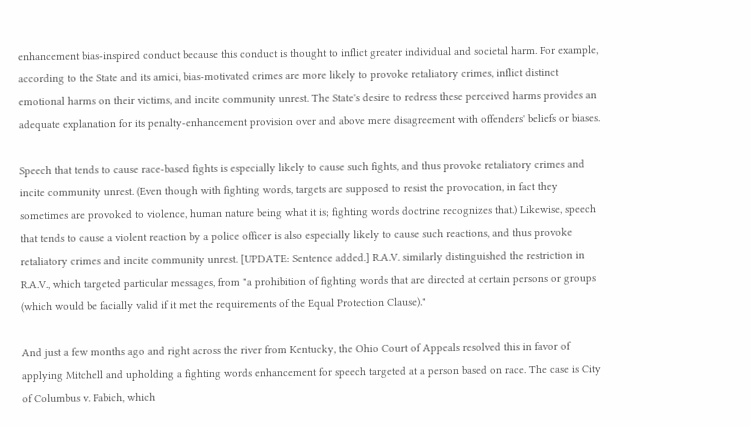enhancement bias-inspired conduct because this conduct is thought to inflict greater individual and societal harm. For example, according to the State and its amici, bias-motivated crimes are more likely to provoke retaliatory crimes, inflict distinct emotional harms on their victims, and incite community unrest. The State's desire to redress these perceived harms provides an adequate explanation for its penalty-enhancement provision over and above mere disagreement with offenders' beliefs or biases.

Speech that tends to cause race-based fights is especially likely to cause such fights, and thus provoke retaliatory crimes and incite community unrest. (Even though with fighting words, targets are supposed to resist the provocation, in fact they sometimes are provoked to violence, human nature being what it is; fighting words doctrine recognizes that.) Likewise, speech that tends to cause a violent reaction by a police officer is also especially likely to cause such reactions, and thus provoke retaliatory crimes and incite community unrest. [UPDATE: Sentence added.] R.A.V. similarly distinguished the restriction in R.A.V., which targeted particular messages, from "a prohibition of fighting words that are directed at certain persons or groups (which would be facially valid if it met the requirements of the Equal Protection Clause)."

And just a few months ago and right across the river from Kentucky, the Ohio Court of Appeals resolved this in favor of applying Mitchell and upholding a fighting words enhancement for speech targeted at a person based on race. The case is City of Columbus v. Fabich, which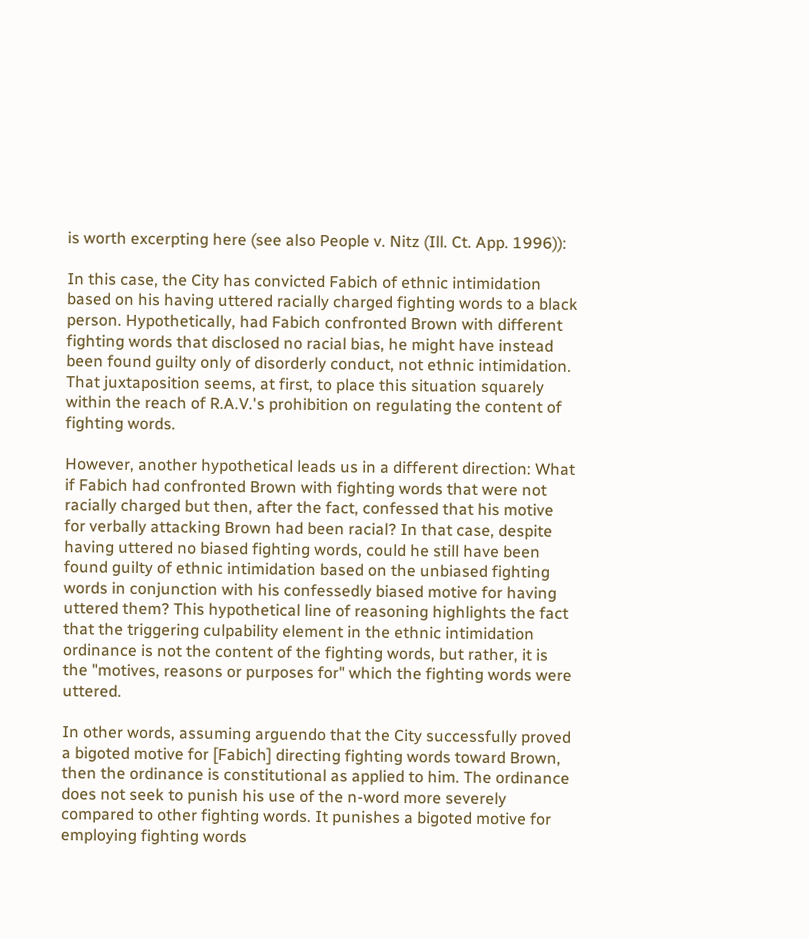is worth excerpting here (see also People v. Nitz (Ill. Ct. App. 1996)):

In this case, the City has convicted Fabich of ethnic intimidation based on his having uttered racially charged fighting words to a black person. Hypothetically, had Fabich confronted Brown with different fighting words that disclosed no racial bias, he might have instead been found guilty only of disorderly conduct, not ethnic intimidation. That juxtaposition seems, at first, to place this situation squarely within the reach of R.A.V.'s prohibition on regulating the content of fighting words.

However, another hypothetical leads us in a different direction: What if Fabich had confronted Brown with fighting words that were not racially charged but then, after the fact, confessed that his motive for verbally attacking Brown had been racial? In that case, despite having uttered no biased fighting words, could he still have been found guilty of ethnic intimidation based on the unbiased fighting words in conjunction with his confessedly biased motive for having uttered them? This hypothetical line of reasoning highlights the fact that the triggering culpability element in the ethnic intimidation ordinance is not the content of the fighting words, but rather, it is the "motives, reasons or purposes for" which the fighting words were uttered.

In other words, assuming arguendo that the City successfully proved a bigoted motive for [Fabich] directing fighting words toward Brown, then the ordinance is constitutional as applied to him. The ordinance does not seek to punish his use of the n-word more severely compared to other fighting words. It punishes a bigoted motive for employing fighting words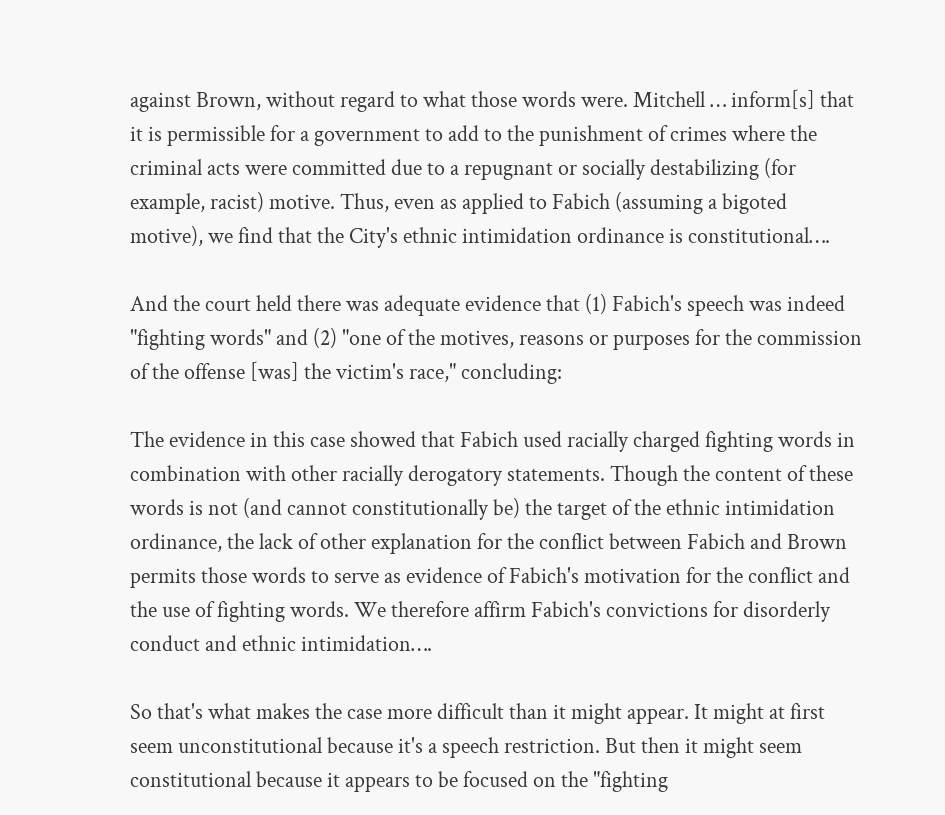against Brown, without regard to what those words were. Mitchell … inform[s] that it is permissible for a government to add to the punishment of crimes where the criminal acts were committed due to a repugnant or socially destabilizing (for example, racist) motive. Thus, even as applied to Fabich (assuming a bigoted motive), we find that the City's ethnic intimidation ordinance is constitutional….

And the court held there was adequate evidence that (1) Fabich's speech was indeed "fighting words" and (2) "one of the motives, reasons or purposes for the commission of the offense [was] the victim's race," concluding:

The evidence in this case showed that Fabich used racially charged fighting words in combination with other racially derogatory statements. Though the content of these words is not (and cannot constitutionally be) the target of the ethnic intimidation ordinance, the lack of other explanation for the conflict between Fabich and Brown permits those words to serve as evidence of Fabich's motivation for the conflict and the use of fighting words. We therefore affirm Fabich's convictions for disorderly conduct and ethnic intimidation….

So that's what makes the case more difficult than it might appear. It might at first seem unconstitutional because it's a speech restriction. But then it might seem constitutional because it appears to be focused on the "fighting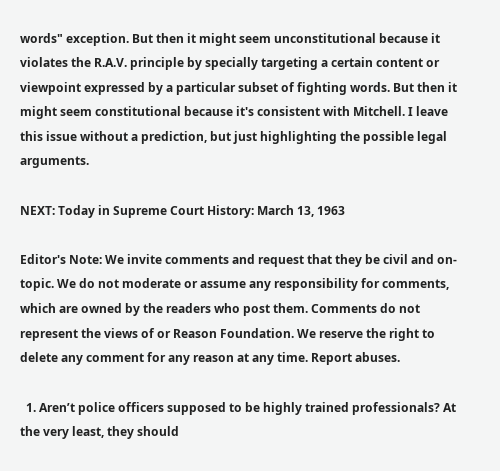words" exception. But then it might seem unconstitutional because it violates the R.A.V. principle by specially targeting a certain content or viewpoint expressed by a particular subset of fighting words. But then it might seem constitutional because it's consistent with Mitchell. I leave this issue without a prediction, but just highlighting the possible legal arguments.

NEXT: Today in Supreme Court History: March 13, 1963

Editor's Note: We invite comments and request that they be civil and on-topic. We do not moderate or assume any responsibility for comments, which are owned by the readers who post them. Comments do not represent the views of or Reason Foundation. We reserve the right to delete any comment for any reason at any time. Report abuses.

  1. Aren’t police officers supposed to be highly trained professionals? At the very least, they should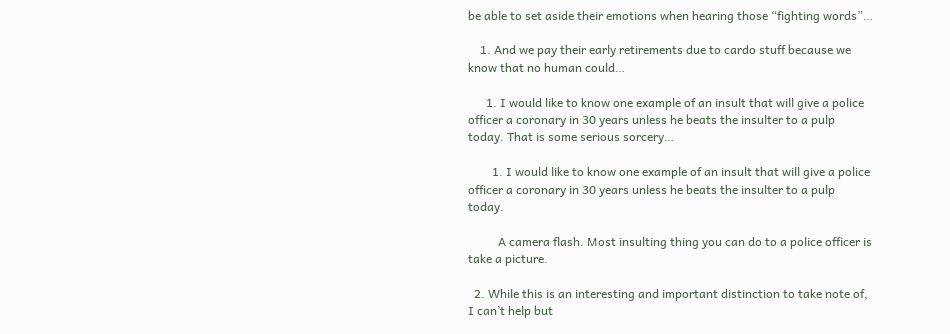be able to set aside their emotions when hearing those “fighting words”…

    1. And we pay their early retirements due to cardo stuff because we know that no human could…

      1. I would like to know one example of an insult that will give a police officer a coronary in 30 years unless he beats the insulter to a pulp today. That is some serious sorcery…

        1. I would like to know one example of an insult that will give a police officer a coronary in 30 years unless he beats the insulter to a pulp today.

          A camera flash. Most insulting thing you can do to a police officer is take a picture.

  2. While this is an interesting and important distinction to take note of, I can’t help but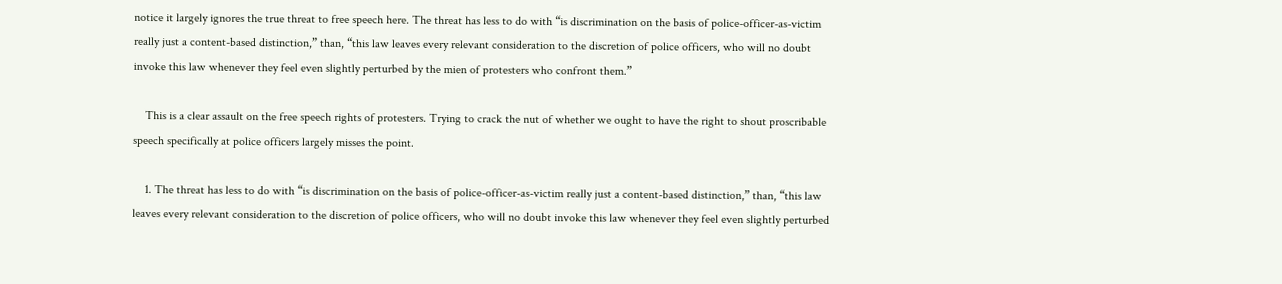notice it largely ignores the true threat to free speech here. The threat has less to do with “is discrimination on the basis of police-officer-as-victim really just a content-based distinction,” than, “this law leaves every relevant consideration to the discretion of police officers, who will no doubt invoke this law whenever they feel even slightly perturbed by the mien of protesters who confront them.”

    This is a clear assault on the free speech rights of protesters. Trying to crack the nut of whether we ought to have the right to shout proscribable speech specifically at police officers largely misses the point.

    1. The threat has less to do with “is discrimination on the basis of police-officer-as-victim really just a content-based distinction,” than, “this law leaves every relevant consideration to the discretion of police officers, who will no doubt invoke this law whenever they feel even slightly perturbed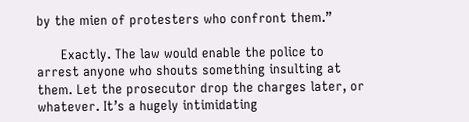by the mien of protesters who confront them.”

      Exactly. The law would enable the police to arrest anyone who shouts something insulting at them. Let the prosecutor drop the charges later, or whatever. It’s a hugely intimidating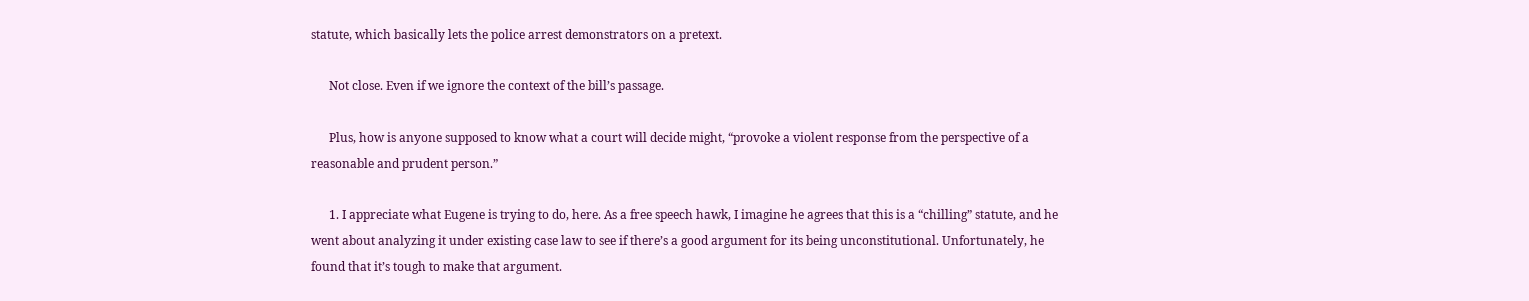statute, which basically lets the police arrest demonstrators on a pretext.

      Not close. Even if we ignore the context of the bill’s passage.

      Plus, how is anyone supposed to know what a court will decide might, “provoke a violent response from the perspective of a reasonable and prudent person.”

      1. I appreciate what Eugene is trying to do, here. As a free speech hawk, I imagine he agrees that this is a “chilling” statute, and he went about analyzing it under existing case law to see if there’s a good argument for its being unconstitutional. Unfortunately, he found that it’s tough to make that argument.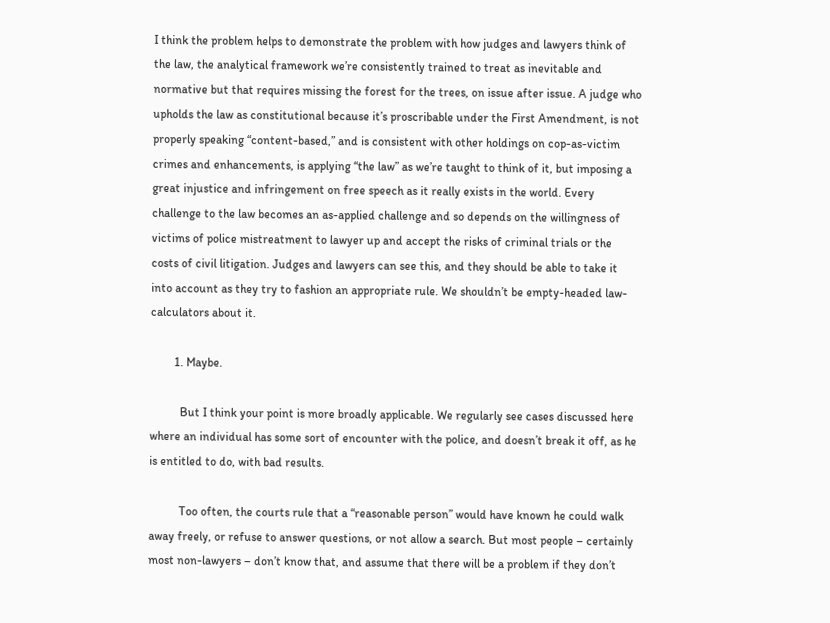I think the problem helps to demonstrate the problem with how judges and lawyers think of the law, the analytical framework we’re consistently trained to treat as inevitable and normative but that requires missing the forest for the trees, on issue after issue. A judge who upholds the law as constitutional because it’s proscribable under the First Amendment, is not properly speaking “content-based,” and is consistent with other holdings on cop-as-victim crimes and enhancements, is applying “the law” as we’re taught to think of it, but imposing a great injustice and infringement on free speech as it really exists in the world. Every challenge to the law becomes an as-applied challenge and so depends on the willingness of victims of police mistreatment to lawyer up and accept the risks of criminal trials or the costs of civil litigation. Judges and lawyers can see this, and they should be able to take it into account as they try to fashion an appropriate rule. We shouldn’t be empty-headed law-calculators about it.

        1. Maybe.

          But I think your point is more broadly applicable. We regularly see cases discussed here where an individual has some sort of encounter with the police, and doesn’t break it off, as he is entitled to do, with bad results.

          Too often, the courts rule that a “reasonable person” would have known he could walk away freely, or refuse to answer questions, or not allow a search. But most people – certainly most non-lawyers – don’t know that, and assume that there will be a problem if they don’t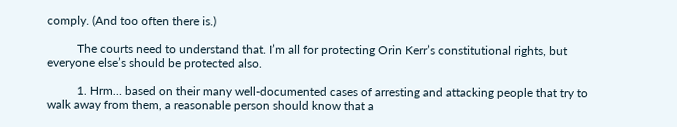comply. (And too often there is.)

          The courts need to understand that. I’m all for protecting Orin Kerr’s constitutional rights, but everyone else’s should be protected also.

          1. Hrm… based on their many well-documented cases of arresting and attacking people that try to walk away from them, a reasonable person should know that a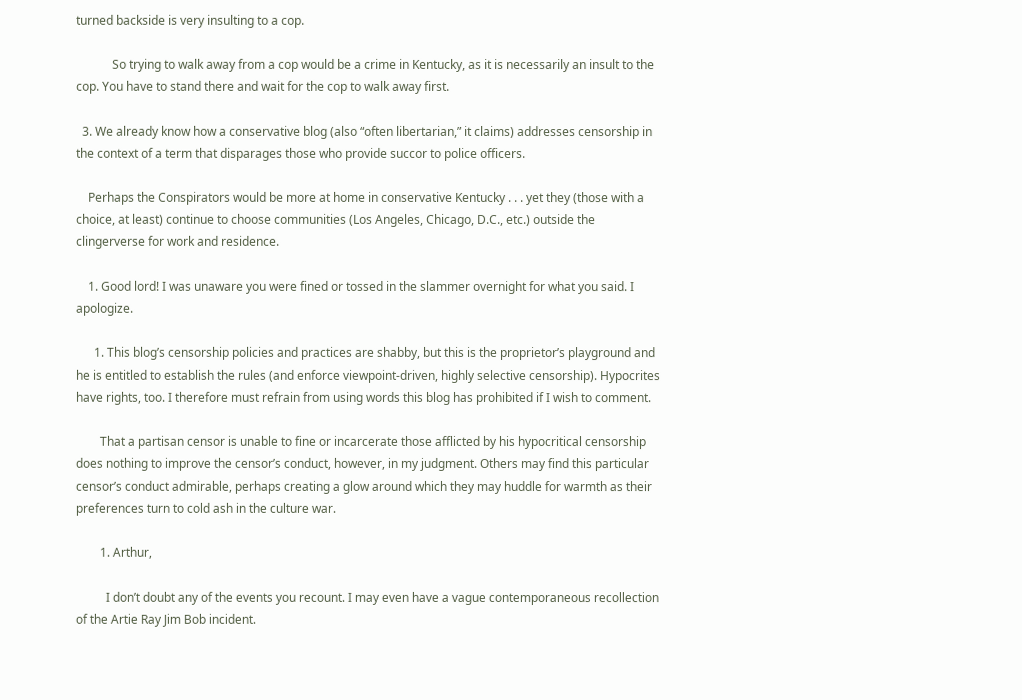turned backside is very insulting to a cop.

            So trying to walk away from a cop would be a crime in Kentucky, as it is necessarily an insult to the cop. You have to stand there and wait for the cop to walk away first.

  3. We already know how a conservative blog (also “often libertarian,” it claims) addresses censorship in the context of a term that disparages those who provide succor to police officers.

    Perhaps the Conspirators would be more at home in conservative Kentucky . . . yet they (those with a choice, at least) continue to choose communities (Los Angeles, Chicago, D.C., etc.) outside the clingerverse for work and residence.

    1. Good lord! I was unaware you were fined or tossed in the slammer overnight for what you said. I apologize.

      1. This blog’s censorship policies and practices are shabby, but this is the proprietor’s playground and he is entitled to establish the rules (and enforce viewpoint-driven, highly selective censorship). Hypocrites have rights, too. I therefore must refrain from using words this blog has prohibited if I wish to comment.

        That a partisan censor is unable to fine or incarcerate those afflicted by his hypocritical censorship does nothing to improve the censor’s conduct, however, in my judgment. Others may find this particular censor’s conduct admirable, perhaps creating a glow around which they may huddle for warmth as their preferences turn to cold ash in the culture war.

        1. Arthur,

          I don’t doubt any of the events you recount. I may even have a vague contemporaneous recollection of the Artie Ray Jim Bob incident.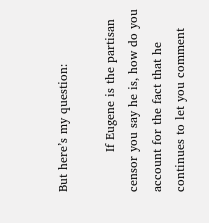But here’s my question:

          If Eugene is the partisan censor you say he is, how do you account for the fact that he continues to let you comment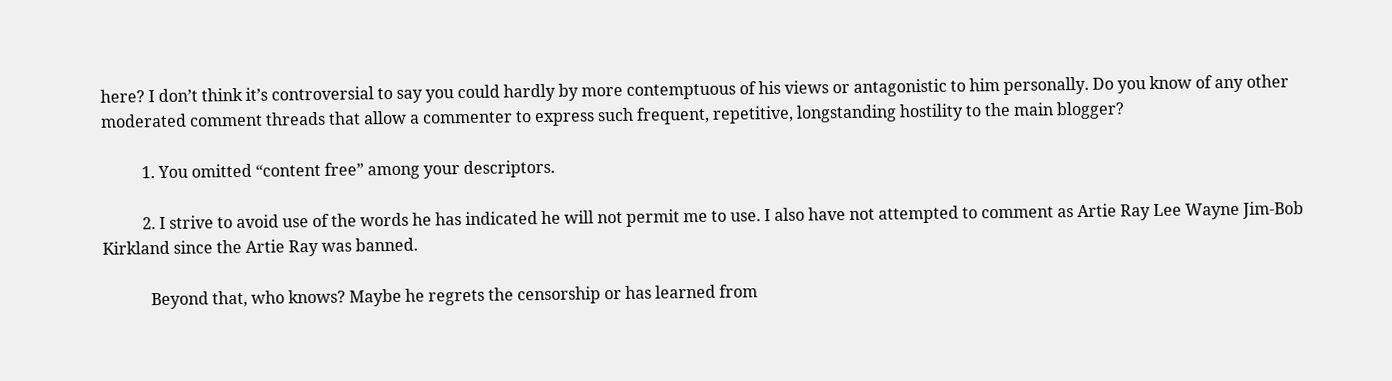here? I don’t think it’s controversial to say you could hardly by more contemptuous of his views or antagonistic to him personally. Do you know of any other moderated comment threads that allow a commenter to express such frequent, repetitive, longstanding hostility to the main blogger?

          1. You omitted “content free” among your descriptors.

          2. I strive to avoid use of the words he has indicated he will not permit me to use. I also have not attempted to comment as Artie Ray Lee Wayne Jim-Bob Kirkland since the Artie Ray was banned.

            Beyond that, who knows? Maybe he regrets the censorship or has learned from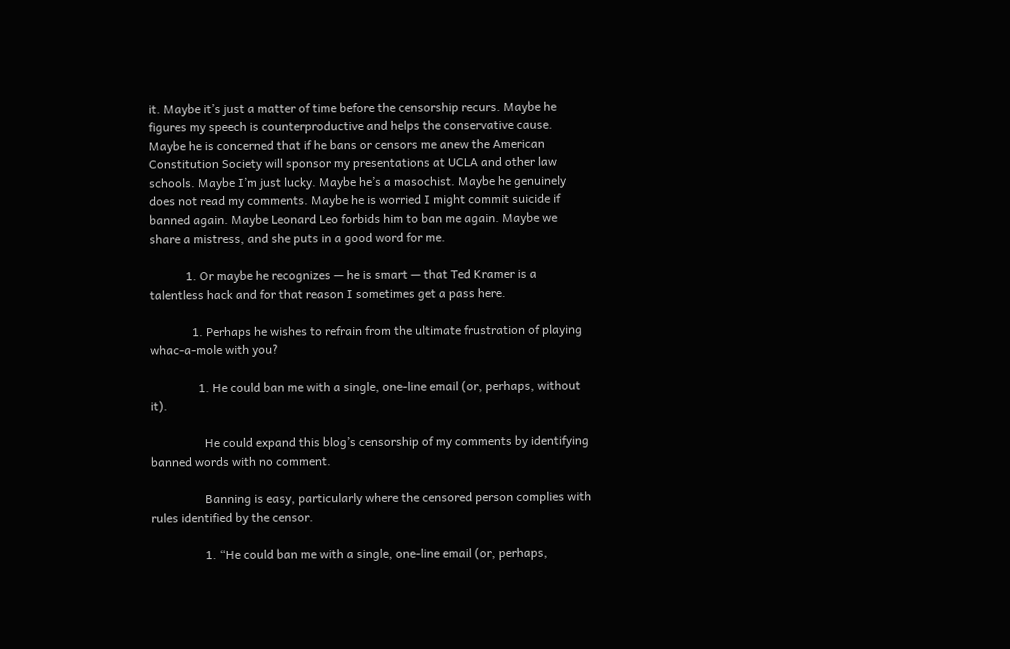it. Maybe it’s just a matter of time before the censorship recurs. Maybe he figures my speech is counterproductive and helps the conservative cause. Maybe he is concerned that if he bans or censors me anew the American Constitution Society will sponsor my presentations at UCLA and other law schools. Maybe I’m just lucky. Maybe he’s a masochist. Maybe he genuinely does not read my comments. Maybe he is worried I might commit suicide if banned again. Maybe Leonard Leo forbids him to ban me again. Maybe we share a mistress, and she puts in a good word for me.

            1. Or maybe he recognizes — he is smart — that Ted Kramer is a talentless hack and for that reason I sometimes get a pass here.

              1. Perhaps he wishes to refrain from the ultimate frustration of playing whac-a-mole with you?

                1. He could ban me with a single, one-line email (or, perhaps, without it).

                  He could expand this blog’s censorship of my comments by identifying banned words with no comment.

                  Banning is easy, particularly where the censored person complies with rules identified by the censor.

                  1. “He could ban me with a single, one-line email (or, perhaps,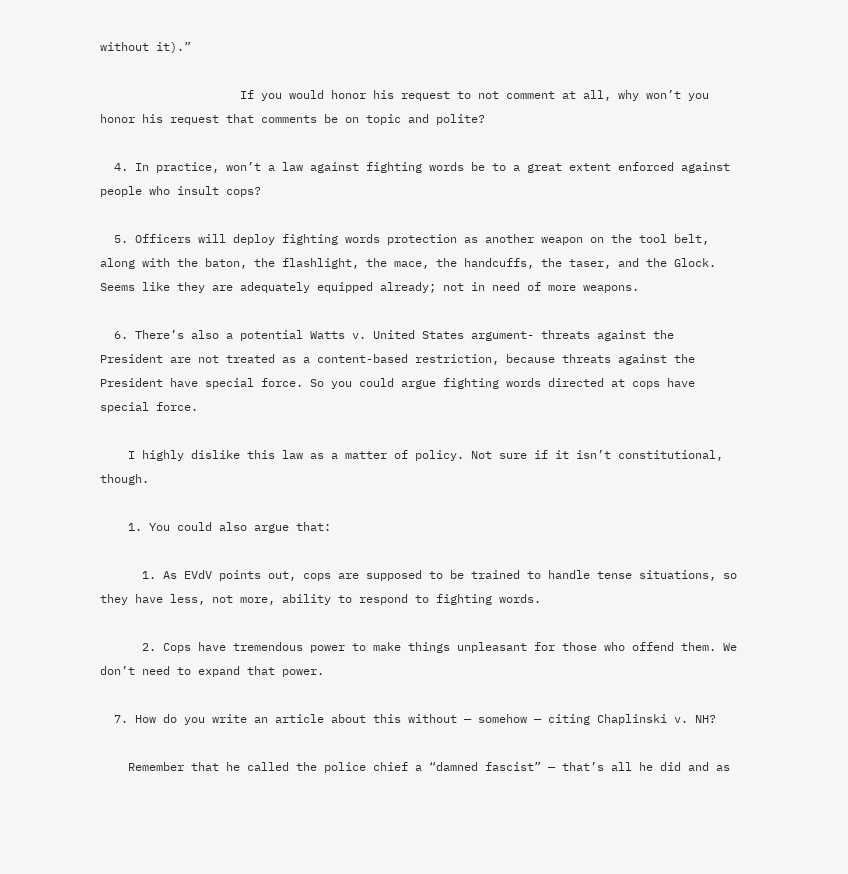without it).”

                    If you would honor his request to not comment at all, why won’t you honor his request that comments be on topic and polite?

  4. In practice, won’t a law against fighting words be to a great extent enforced against people who insult cops?

  5. Officers will deploy fighting words protection as another weapon on the tool belt, along with the baton, the flashlight, the mace, the handcuffs, the taser, and the Glock. Seems like they are adequately equipped already; not in need of more weapons.

  6. There’s also a potential Watts v. United States argument- threats against the President are not treated as a content-based restriction, because threats against the President have special force. So you could argue fighting words directed at cops have special force.

    I highly dislike this law as a matter of policy. Not sure if it isn’t constitutional, though.

    1. You could also argue that:

      1. As EVdV points out, cops are supposed to be trained to handle tense situations, so they have less, not more, ability to respond to fighting words.

      2. Cops have tremendous power to make things unpleasant for those who offend them. We don’t need to expand that power.

  7. How do you write an article about this without — somehow — citing Chaplinski v. NH?

    Remember that he called the police chief a “damned fascist” — that’s all he did and as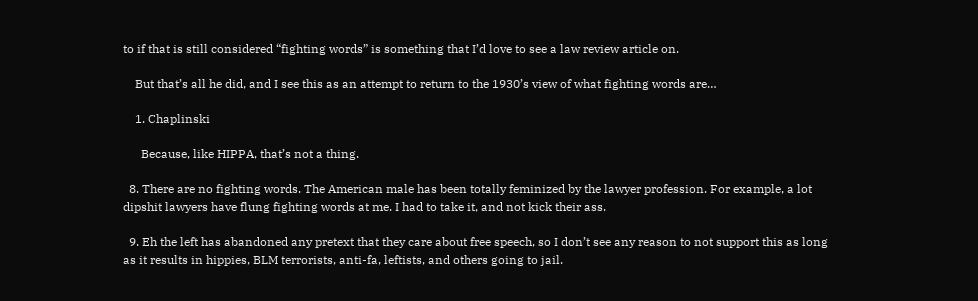to if that is still considered “fighting words” is something that I’d love to see a law review article on.

    But that’s all he did, and I see this as an attempt to return to the 1930’s view of what fighting words are…

    1. Chaplinski

      Because, like HIPPA, that’s not a thing.

  8. There are no fighting words. The American male has been totally feminized by the lawyer profession. For example, a lot dipshit lawyers have flung fighting words at me. I had to take it, and not kick their ass.

  9. Eh the left has abandoned any pretext that they care about free speech, so I don’t see any reason to not support this as long as it results in hippies, BLM terrorists, anti-fa, leftists, and others going to jail.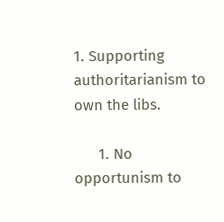1. Supporting authoritarianism to own the libs.

      1. No opportunism to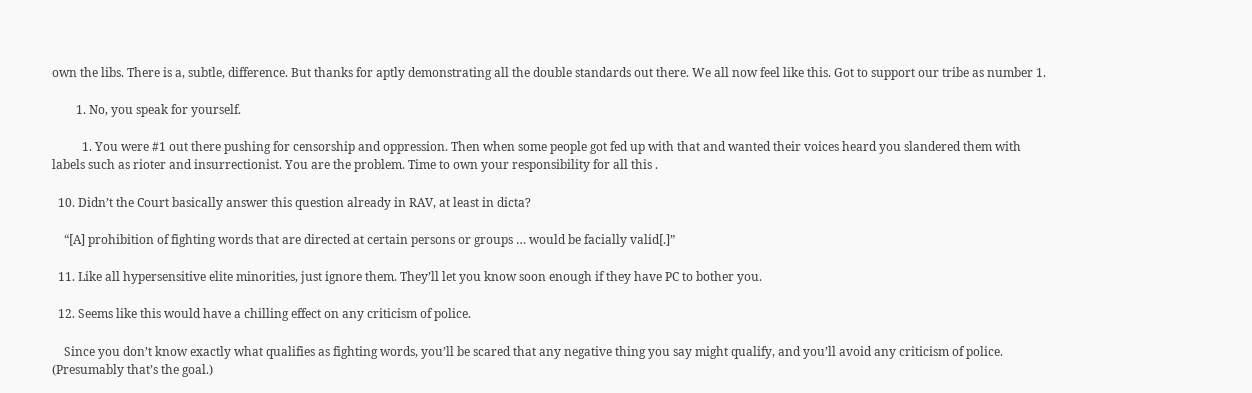own the libs. There is a, subtle, difference. But thanks for aptly demonstrating all the double standards out there. We all now feel like this. Got to support our tribe as number 1.

        1. No, you speak for yourself.

          1. You were #1 out there pushing for censorship and oppression. Then when some people got fed up with that and wanted their voices heard you slandered them with labels such as rioter and insurrectionist. You are the problem. Time to own your responsibility for all this .

  10. Didn’t the Court basically answer this question already in RAV, at least in dicta?

    “[A] prohibition of fighting words that are directed at certain persons or groups … would be facially valid[.]”

  11. Like all hypersensitive elite minorities, just ignore them. They’ll let you know soon enough if they have PC to bother you.

  12. Seems like this would have a chilling effect on any criticism of police.

    Since you don’t know exactly what qualifies as fighting words, you’ll be scared that any negative thing you say might qualify, and you’ll avoid any criticism of police. (Presumably that’s the goal.)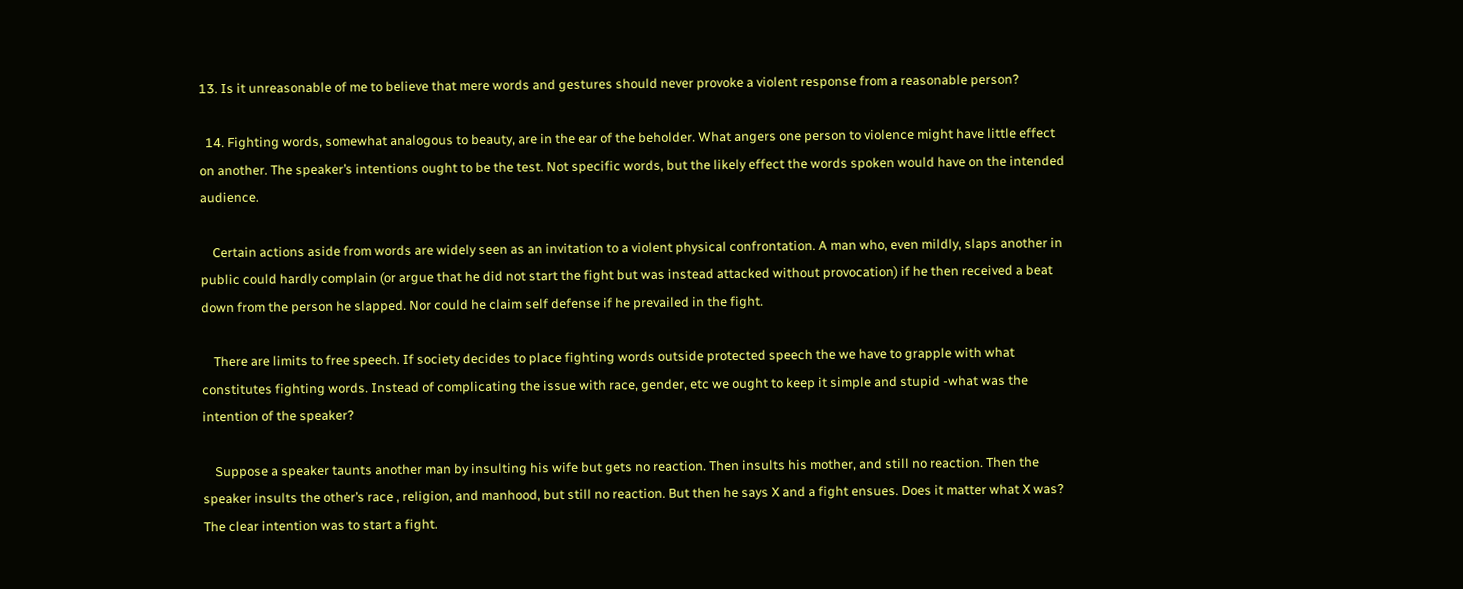13. Is it unreasonable of me to believe that mere words and gestures should never provoke a violent response from a reasonable person?

  14. Fighting words, somewhat analogous to beauty, are in the ear of the beholder. What angers one person to violence might have little effect on another. The speaker’s intentions ought to be the test. Not specific words, but the likely effect the words spoken would have on the intended audience.

    Certain actions aside from words are widely seen as an invitation to a violent physical confrontation. A man who, even mildly, slaps another in public could hardly complain (or argue that he did not start the fight but was instead attacked without provocation) if he then received a beat down from the person he slapped. Nor could he claim self defense if he prevailed in the fight.

    There are limits to free speech. If society decides to place fighting words outside protected speech the we have to grapple with what constitutes fighting words. Instead of complicating the issue with race, gender, etc we ought to keep it simple and stupid -what was the intention of the speaker?

    Suppose a speaker taunts another man by insulting his wife but gets no reaction. Then insults his mother, and still no reaction. Then the speaker insults the other’s race , religion, and manhood, but still no reaction. But then he says X and a fight ensues. Does it matter what X was? The clear intention was to start a fight.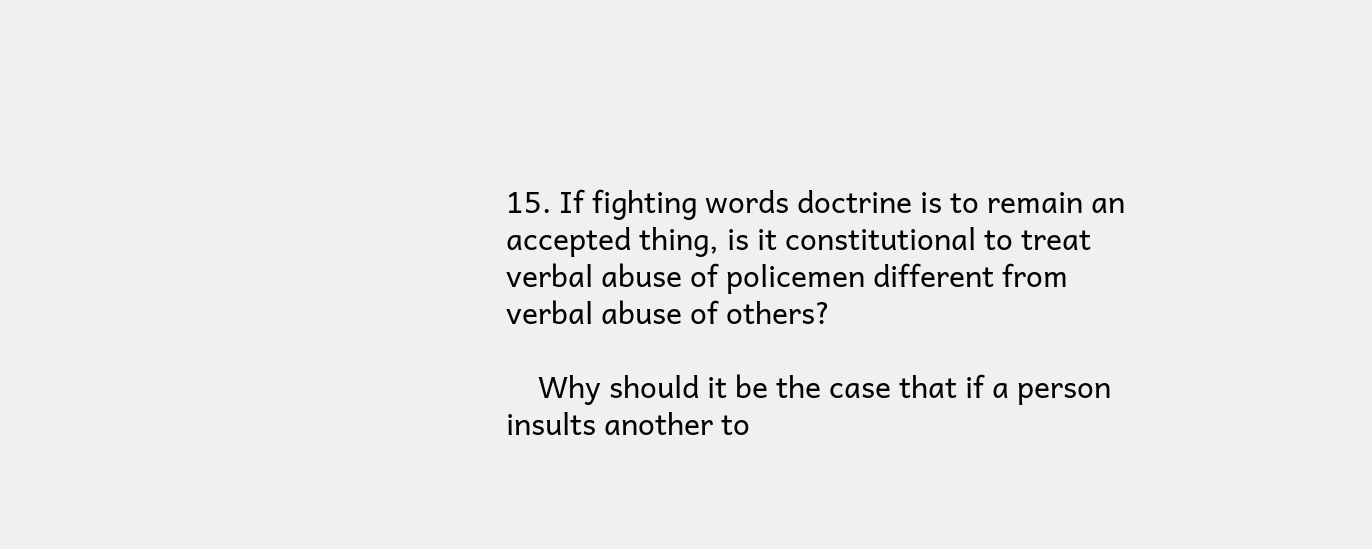15. If fighting words doctrine is to remain an accepted thing, is it constitutional to treat verbal abuse of policemen different from verbal abuse of others?

    Why should it be the case that if a person insults another to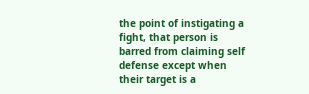the point of instigating a fight, that person is barred from claiming self defense except when their target is a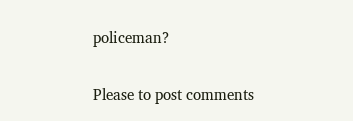policeman?

Please to post comments